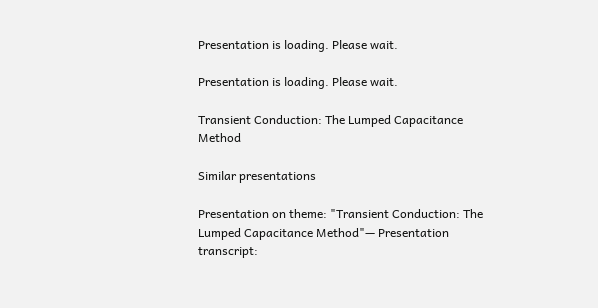Presentation is loading. Please wait.

Presentation is loading. Please wait.

Transient Conduction: The Lumped Capacitance Method

Similar presentations

Presentation on theme: "Transient Conduction: The Lumped Capacitance Method"— Presentation transcript: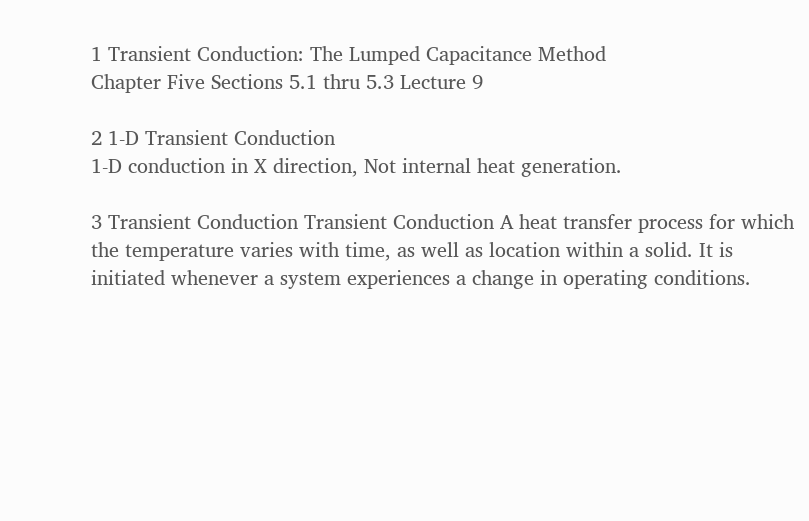1 Transient Conduction: The Lumped Capacitance Method
Chapter Five Sections 5.1 thru 5.3 Lecture 9

2 1-D Transient Conduction
1-D conduction in X direction, Not internal heat generation.

3 Transient Conduction Transient Conduction A heat transfer process for which the temperature varies with time, as well as location within a solid. It is initiated whenever a system experiences a change in operating conditions.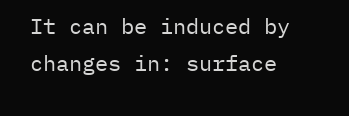It can be induced by changes in: surface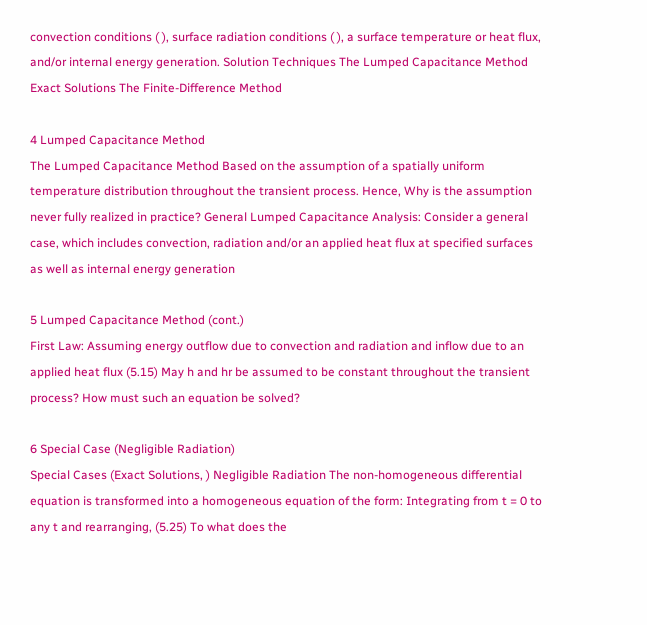convection conditions ( ), surface radiation conditions ( ), a surface temperature or heat flux, and/or internal energy generation. Solution Techniques The Lumped Capacitance Method Exact Solutions The Finite-Difference Method

4 Lumped Capacitance Method
The Lumped Capacitance Method Based on the assumption of a spatially uniform temperature distribution throughout the transient process. Hence, Why is the assumption never fully realized in practice? General Lumped Capacitance Analysis: Consider a general case, which includes convection, radiation and/or an applied heat flux at specified surfaces as well as internal energy generation

5 Lumped Capacitance Method (cont.)
First Law: Assuming energy outflow due to convection and radiation and inflow due to an applied heat flux (5.15) May h and hr be assumed to be constant throughout the transient process? How must such an equation be solved?

6 Special Case (Negligible Radiation)
Special Cases (Exact Solutions, ) Negligible Radiation The non-homogeneous differential equation is transformed into a homogeneous equation of the form: Integrating from t = 0 to any t and rearranging, (5.25) To what does the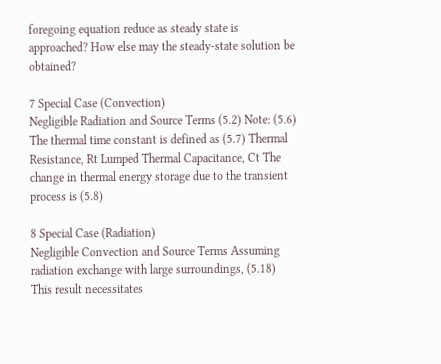foregoing equation reduce as steady state is approached? How else may the steady-state solution be obtained?

7 Special Case (Convection)
Negligible Radiation and Source Terms (5.2) Note: (5.6) The thermal time constant is defined as (5.7) Thermal Resistance, Rt Lumped Thermal Capacitance, Ct The change in thermal energy storage due to the transient process is (5.8)

8 Special Case (Radiation)
Negligible Convection and Source Terms Assuming radiation exchange with large surroundings, (5.18) This result necessitates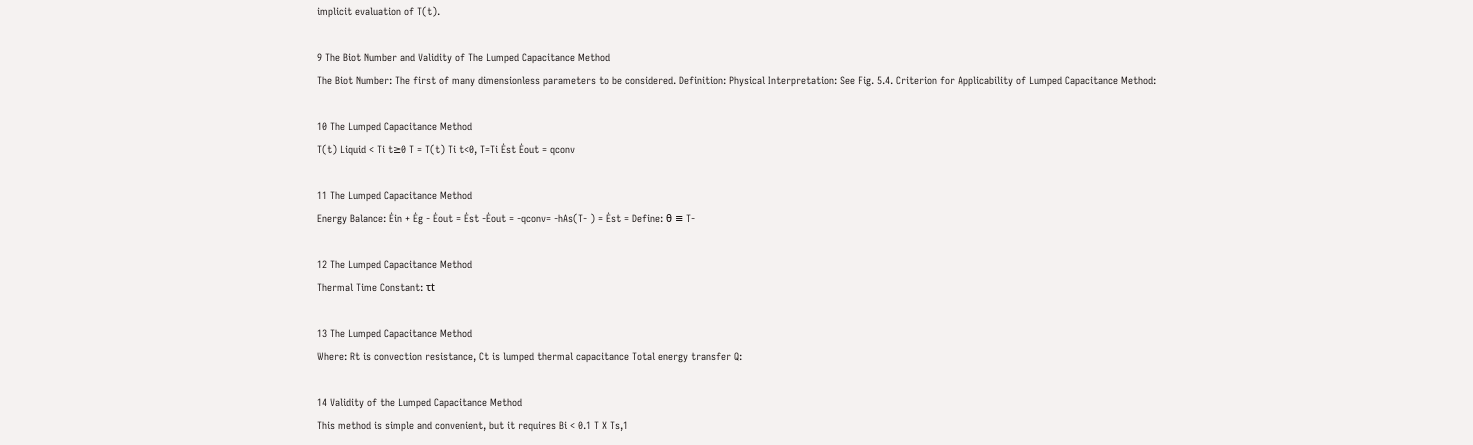implicit evaluation of T(t).

9 The Biot Number and Validity of The Lumped Capacitance Method
The Biot Number: The first of many dimensionless parameters to be considered. Definition: Physical Interpretation: See Fig. 5.4. Criterion for Applicability of Lumped Capacitance Method:

10 The Lumped Capacitance Method
T(t) Liquid < Ti t≥0 T = T(t) Ti t<0, T=Ti Ėst Ėout = qconv

11 The Lumped Capacitance Method
Energy Balance: Ėin + Ėg - Ėout = Ėst -Ėout = -qconv= -hAs(T- ) = Ėst = Define: θ ≡ T-

12 The Lumped Capacitance Method
Thermal Time Constant: τt

13 The Lumped Capacitance Method
Where: Rt is convection resistance, Ct is lumped thermal capacitance Total energy transfer Q:

14 Validity of the Lumped Capacitance Method
This method is simple and convenient, but it requires Bi < 0.1 T X Ts,1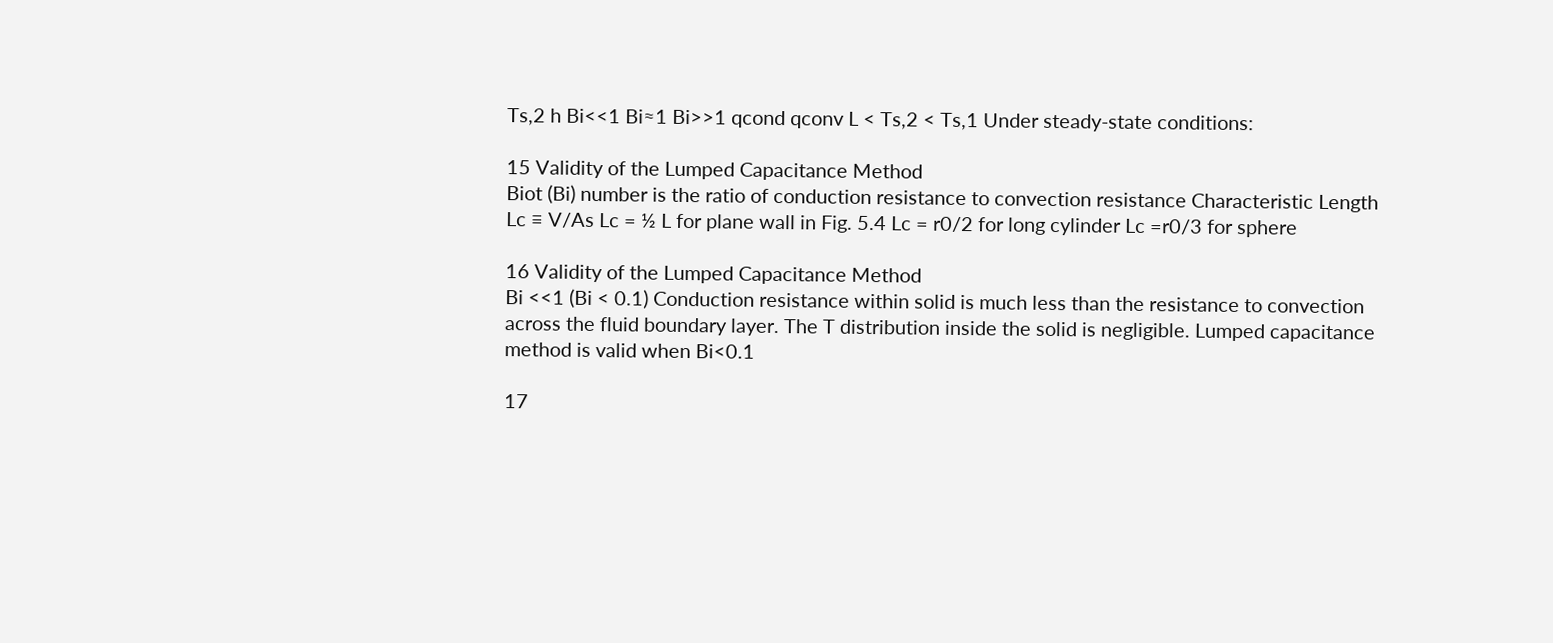Ts,2 h Bi<<1 Bi≈1 Bi>>1 qcond qconv L < Ts,2 < Ts,1 Under steady-state conditions:

15 Validity of the Lumped Capacitance Method
Biot (Bi) number is the ratio of conduction resistance to convection resistance Characteristic Length Lc ≡ V/As Lc = ½ L for plane wall in Fig. 5.4 Lc = r0/2 for long cylinder Lc =r0/3 for sphere

16 Validity of the Lumped Capacitance Method
Bi <<1 (Bi < 0.1) Conduction resistance within solid is much less than the resistance to convection across the fluid boundary layer. The T distribution inside the solid is negligible. Lumped capacitance method is valid when Bi<0.1

17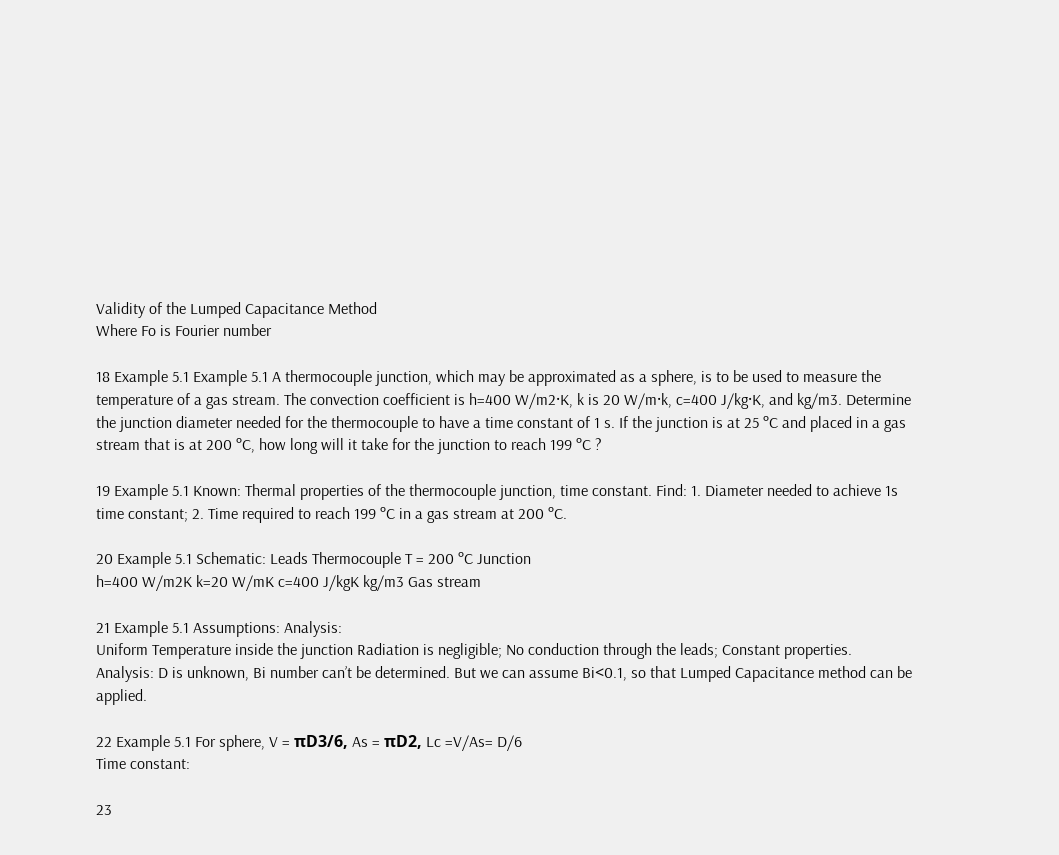Validity of the Lumped Capacitance Method
Where Fo is Fourier number

18 Example 5.1 Example 5.1 A thermocouple junction, which may be approximated as a sphere, is to be used to measure the temperature of a gas stream. The convection coefficient is h=400 W/m2·K, k is 20 W/m·k, c=400 J/kg·K, and kg/m3. Determine the junction diameter needed for the thermocouple to have a time constant of 1 s. If the junction is at 25 ºC and placed in a gas stream that is at 200 ºC, how long will it take for the junction to reach 199 ºC ?

19 Example 5.1 Known: Thermal properties of the thermocouple junction, time constant. Find: 1. Diameter needed to achieve 1s time constant; 2. Time required to reach 199 ºC in a gas stream at 200 ºC.

20 Example 5.1 Schematic: Leads Thermocouple T = 200 ºC Junction
h=400 W/m2K k=20 W/mK c=400 J/kgK kg/m3 Gas stream

21 Example 5.1 Assumptions: Analysis:
Uniform Temperature inside the junction Radiation is negligible; No conduction through the leads; Constant properties. Analysis: D is unknown, Bi number can’t be determined. But we can assume Bi<0.1, so that Lumped Capacitance method can be applied.

22 Example 5.1 For sphere, V = πD3/6, As = πD2, Lc =V/As= D/6
Time constant:

23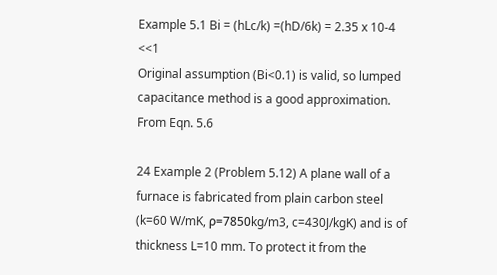Example 5.1 Bi = (hLc/k) =(hD/6k) = 2.35 x 10-4 <<1
Original assumption (Bi<0.1) is valid, so lumped capacitance method is a good approximation. From Eqn. 5.6

24 Example 2 (Problem 5.12) A plane wall of a furnace is fabricated from plain carbon steel (k=60 W/mK, ρ=7850kg/m3, c=430J/kgK) and is of thickness L=10 mm. To protect it from the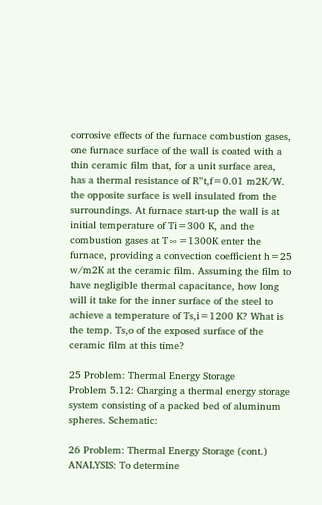corrosive effects of the furnace combustion gases, one furnace surface of the wall is coated with a thin ceramic film that, for a unit surface area, has a thermal resistance of R”t,f=0.01 m2K/W. the opposite surface is well insulated from the surroundings. At furnace start-up the wall is at initial temperature of Ti=300 K, and the combustion gases at T∞=1300K enter the furnace, providing a convection coefficient h=25 w/m2K at the ceramic film. Assuming the film to have negligible thermal capacitance, how long will it take for the inner surface of the steel to achieve a temperature of Ts,i=1200 K? What is the temp. Ts,o of the exposed surface of the ceramic film at this time?

25 Problem: Thermal Energy Storage
Problem 5.12: Charging a thermal energy storage system consisting of a packed bed of aluminum spheres. Schematic:

26 Problem: Thermal Energy Storage (cont.)
ANALYSIS: To determine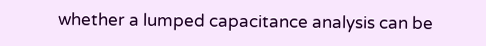whether a lumped capacitance analysis can be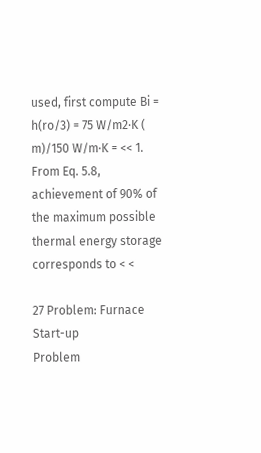used, first compute Bi = h(ro/3) = 75 W/m2∙K ( m)/150 W/m∙K = << 1. From Eq. 5.8, achievement of 90% of the maximum possible thermal energy storage corresponds to < <

27 Problem: Furnace Start-up
Problem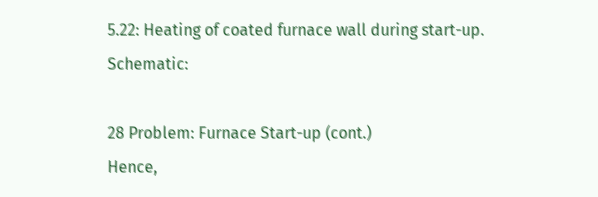5.22: Heating of coated furnace wall during start-up. Schematic:

28 Problem: Furnace Start-up (cont.)
Hence,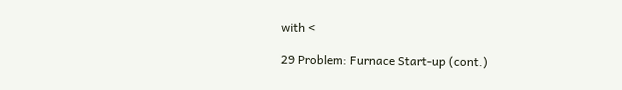with <

29 Problem: Furnace Start-up (cont.)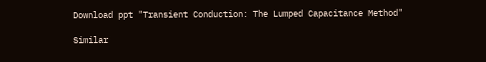Download ppt "Transient Conduction: The Lumped Capacitance Method"

Similar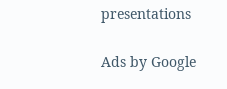presentations

Ads by Google